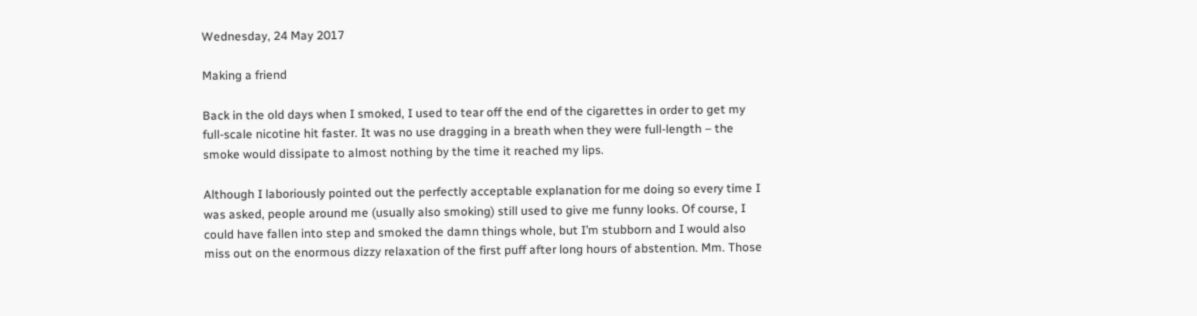Wednesday, 24 May 2017

Making a friend

Back in the old days when I smoked, I used to tear off the end of the cigarettes in order to get my full-scale nicotine hit faster. It was no use dragging in a breath when they were full-length – the smoke would dissipate to almost nothing by the time it reached my lips.

Although I laboriously pointed out the perfectly acceptable explanation for me doing so every time I was asked, people around me (usually also smoking) still used to give me funny looks. Of course, I could have fallen into step and smoked the damn things whole, but I’m stubborn and I would also miss out on the enormous dizzy relaxation of the first puff after long hours of abstention. Mm. Those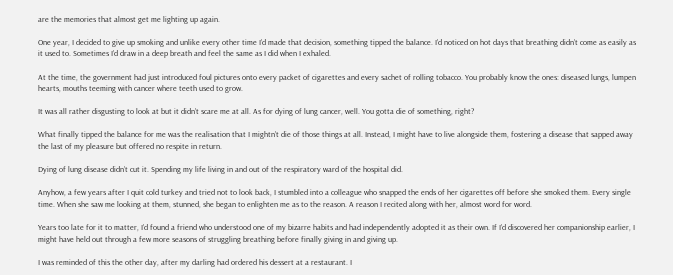are the memories that almost get me lighting up again.

One year, I decided to give up smoking and unlike every other time I’d made that decision, something tipped the balance. I’d noticed on hot days that breathing didn’t come as easily as it used to. Sometimes I’d draw in a deep breath and feel the same as I did when I exhaled.

At the time, the government had just introduced foul pictures onto every packet of cigarettes and every sachet of rolling tobacco. You probably know the ones: diseased lungs, lumpen hearts, mouths teeming with cancer where teeth used to grow.

It was all rather disgusting to look at but it didn’t scare me at all. As for dying of lung cancer, well. You gotta die of something, right?

What finally tipped the balance for me was the realisation that I mightn’t die of those things at all. Instead, I might have to live alongside them, fostering a disease that sapped away the last of my pleasure but offered no respite in return.

Dying of lung disease didn’t cut it. Spending my life living in and out of the respiratory ward of the hospital did.

Anyhow, a few years after I quit cold turkey and tried not to look back, I stumbled into a colleague who snapped the ends of her cigarettes off before she smoked them. Every single time. When she saw me looking at them, stunned, she began to enlighten me as to the reason. A reason I recited along with her, almost word for word.

Years too late for it to matter, I’d found a friend who understood one of my bizarre habits and had independently adopted it as their own. If I’d discovered her companionship earlier, I might have held out through a few more seasons of struggling breathing before finally giving in and giving up.

I was reminded of this the other day, after my darling had ordered his dessert at a restaurant. I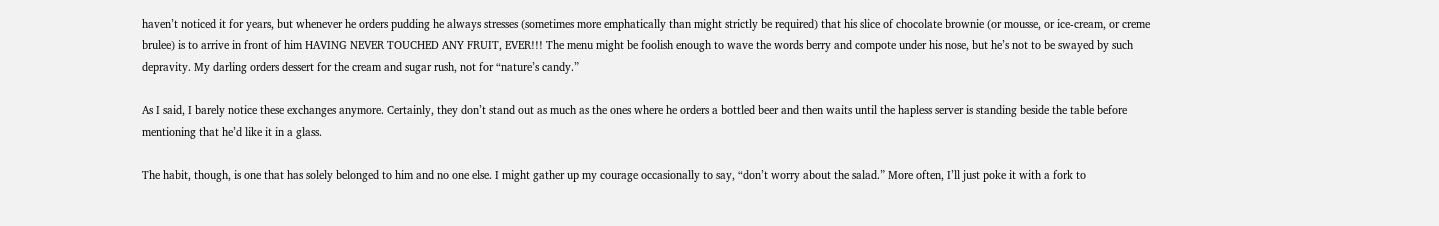haven’t noticed it for years, but whenever he orders pudding he always stresses (sometimes more emphatically than might strictly be required) that his slice of chocolate brownie (or mousse, or ice-cream, or creme brulee) is to arrive in front of him HAVING NEVER TOUCHED ANY FRUIT, EVER!!! The menu might be foolish enough to wave the words berry and compote under his nose, but he’s not to be swayed by such depravity. My darling orders dessert for the cream and sugar rush, not for “nature’s candy.”

As I said, I barely notice these exchanges anymore. Certainly, they don’t stand out as much as the ones where he orders a bottled beer and then waits until the hapless server is standing beside the table before mentioning that he’d like it in a glass.

The habit, though, is one that has solely belonged to him and no one else. I might gather up my courage occasionally to say, “don’t worry about the salad.” More often, I’ll just poke it with a fork to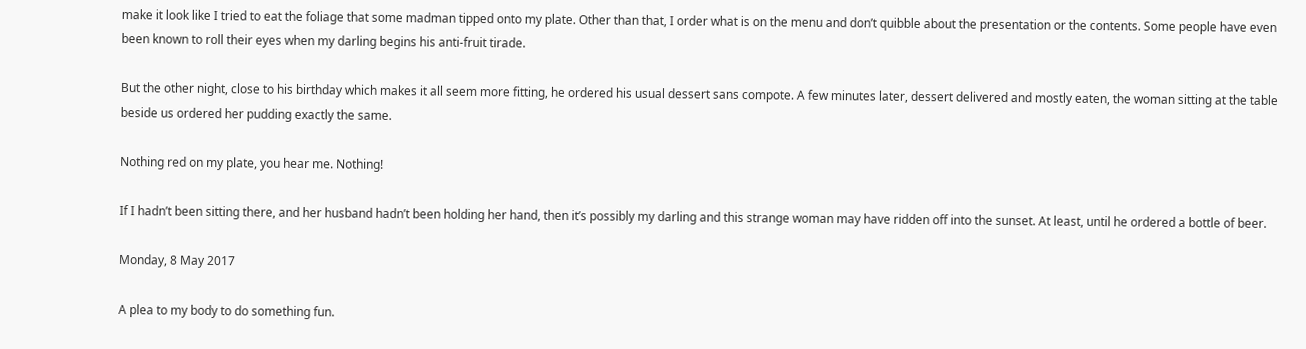make it look like I tried to eat the foliage that some madman tipped onto my plate. Other than that, I order what is on the menu and don’t quibble about the presentation or the contents. Some people have even been known to roll their eyes when my darling begins his anti-fruit tirade.

But the other night, close to his birthday which makes it all seem more fitting, he ordered his usual dessert sans compote. A few minutes later, dessert delivered and mostly eaten, the woman sitting at the table beside us ordered her pudding exactly the same.

Nothing red on my plate, you hear me. Nothing!

If I hadn’t been sitting there, and her husband hadn’t been holding her hand, then it’s possibly my darling and this strange woman may have ridden off into the sunset. At least, until he ordered a bottle of beer.

Monday, 8 May 2017

A plea to my body to do something fun.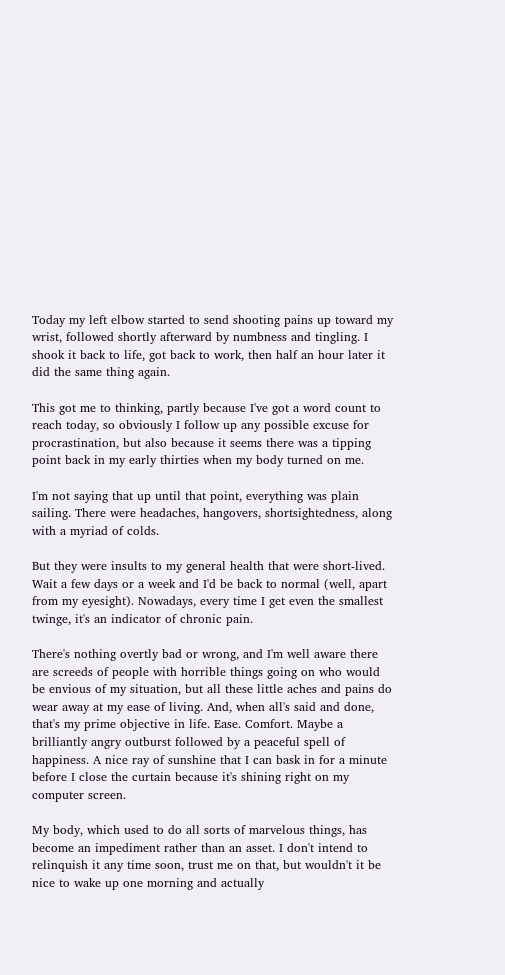Today my left elbow started to send shooting pains up toward my wrist, followed shortly afterward by numbness and tingling. I shook it back to life, got back to work, then half an hour later it did the same thing again.

This got me to thinking, partly because I've got a word count to reach today, so obviously I follow up any possible excuse for procrastination, but also because it seems there was a tipping point back in my early thirties when my body turned on me.

I'm not saying that up until that point, everything was plain sailing. There were headaches, hangovers, shortsightedness, along with a myriad of colds.

But they were insults to my general health that were short-lived. Wait a few days or a week and I'd be back to normal (well, apart from my eyesight). Nowadays, every time I get even the smallest twinge, it's an indicator of chronic pain.

There's nothing overtly bad or wrong, and I'm well aware there are screeds of people with horrible things going on who would be envious of my situation, but all these little aches and pains do wear away at my ease of living. And, when all's said and done, that's my prime objective in life. Ease. Comfort. Maybe a brilliantly angry outburst followed by a peaceful spell of happiness. A nice ray of sunshine that I can bask in for a minute before I close the curtain because it's shining right on my computer screen.

My body, which used to do all sorts of marvelous things, has become an impediment rather than an asset. I don't intend to relinquish it any time soon, trust me on that, but wouldn't it be nice to wake up one morning and actually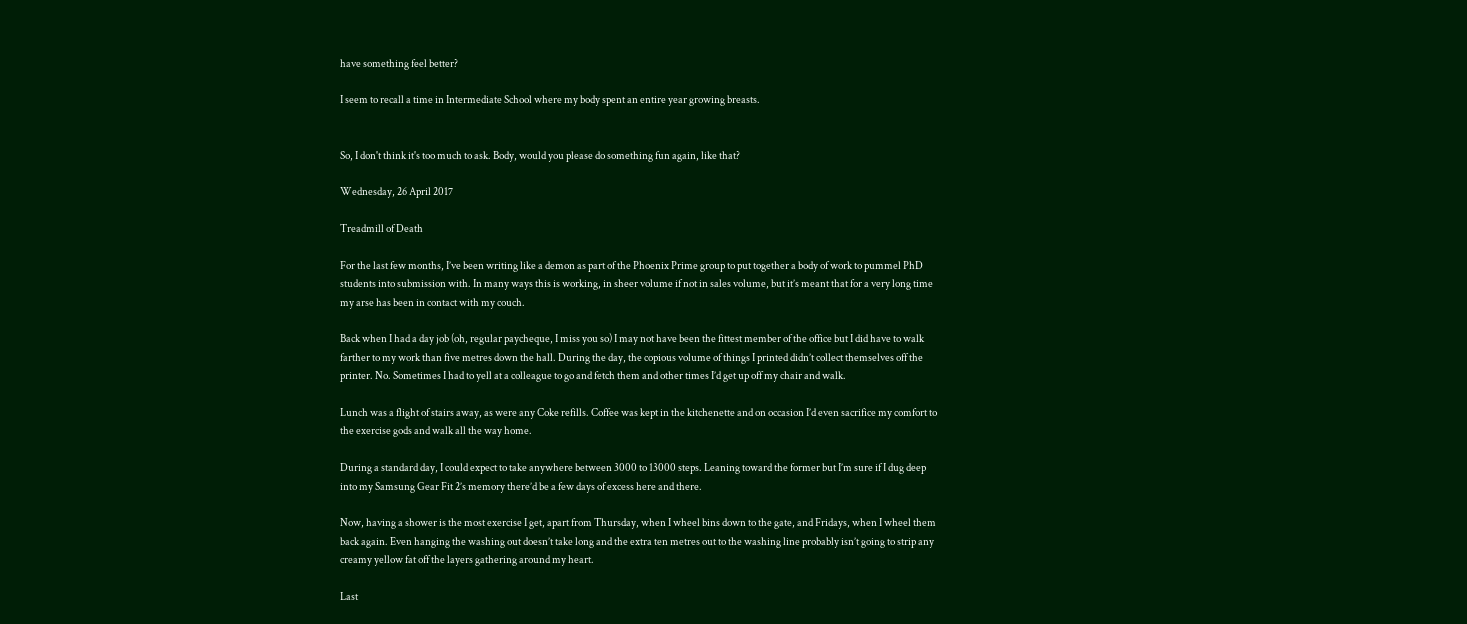have something feel better?

I seem to recall a time in Intermediate School where my body spent an entire year growing breasts.


So, I don't think it's too much to ask. Body, would you please do something fun again, like that?

Wednesday, 26 April 2017

Treadmill of Death

For the last few months, I’ve been writing like a demon as part of the Phoenix Prime group to put together a body of work to pummel PhD students into submission with. In many ways this is working, in sheer volume if not in sales volume, but it’s meant that for a very long time my arse has been in contact with my couch.

Back when I had a day job (oh, regular paycheque, I miss you so) I may not have been the fittest member of the office but I did have to walk farther to my work than five metres down the hall. During the day, the copious volume of things I printed didn’t collect themselves off the printer. No. Sometimes I had to yell at a colleague to go and fetch them and other times I’d get up off my chair and walk.

Lunch was a flight of stairs away, as were any Coke refills. Coffee was kept in the kitchenette and on occasion I’d even sacrifice my comfort to the exercise gods and walk all the way home.

During a standard day, I could expect to take anywhere between 3000 to 13000 steps. Leaning toward the former but I’m sure if I dug deep into my Samsung Gear Fit 2’s memory there’d be a few days of excess here and there.

Now, having a shower is the most exercise I get, apart from Thursday, when I wheel bins down to the gate, and Fridays, when I wheel them back again. Even hanging the washing out doesn’t take long and the extra ten metres out to the washing line probably isn’t going to strip any creamy yellow fat off the layers gathering around my heart.

Last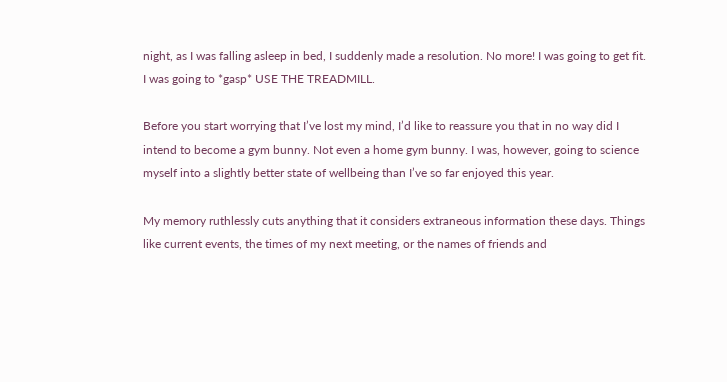night, as I was falling asleep in bed, I suddenly made a resolution. No more! I was going to get fit. I was going to *gasp* USE THE TREADMILL.

Before you start worrying that I’ve lost my mind, I’d like to reassure you that in no way did I intend to become a gym bunny. Not even a home gym bunny. I was, however, going to science myself into a slightly better state of wellbeing than I’ve so far enjoyed this year.

My memory ruthlessly cuts anything that it considers extraneous information these days. Things like current events, the times of my next meeting, or the names of friends and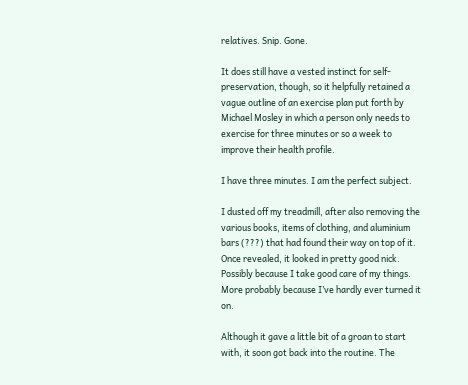relatives. Snip. Gone.

It does still have a vested instinct for self-preservation, though, so it helpfully retained a vague outline of an exercise plan put forth by Michael Mosley in which a person only needs to exercise for three minutes or so a week to improve their health profile.

I have three minutes. I am the perfect subject.

I dusted off my treadmill, after also removing the various books, items of clothing, and aluminium bars (???) that had found their way on top of it. Once revealed, it looked in pretty good nick. Possibly because I take good care of my things. More probably because I’ve hardly ever turned it on.

Although it gave a little bit of a groan to start with, it soon got back into the routine. The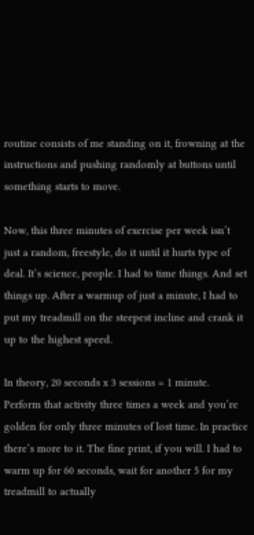routine consists of me standing on it, frowning at the instructions and pushing randomly at buttons until something starts to move.

Now, this three minutes of exercise per week isn’t just a random, freestyle, do it until it hurts type of deal. It’s science, people. I had to time things. And set things up. After a warmup of just a minute, I had to put my treadmill on the steepest incline and crank it up to the highest speed.

In theory, 20 seconds x 3 sessions = 1 minute. Perform that activity three times a week and you’re golden for only three minutes of lost time. In practice there’s more to it. The fine print, if you will. I had to warm up for 60 seconds, wait for another 5 for my treadmill to actually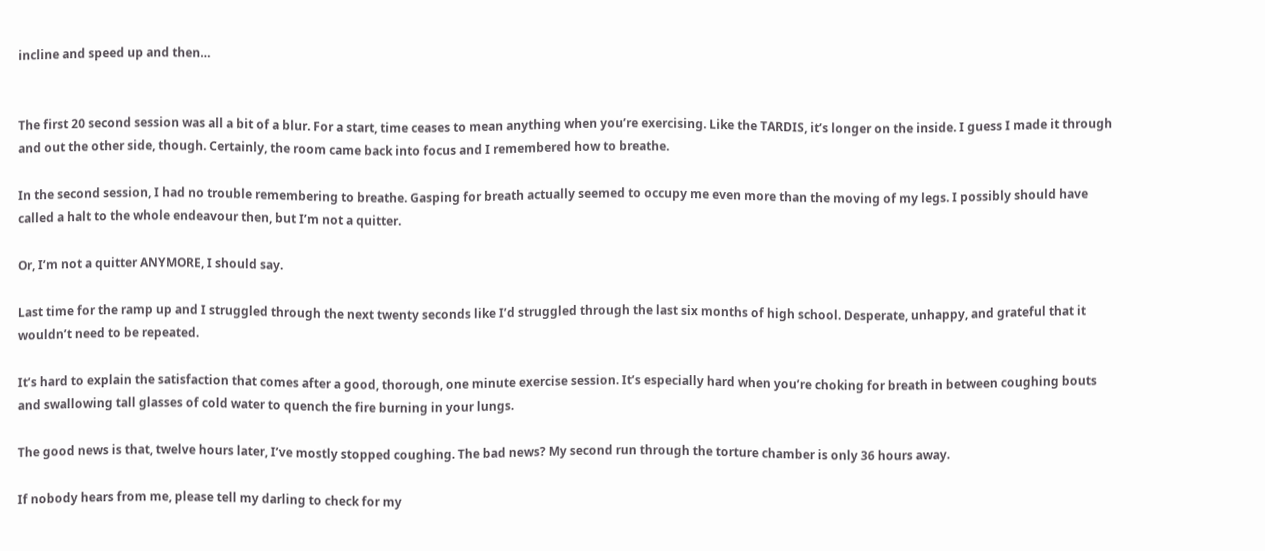incline and speed up and then…


The first 20 second session was all a bit of a blur. For a start, time ceases to mean anything when you’re exercising. Like the TARDIS, it’s longer on the inside. I guess I made it through and out the other side, though. Certainly, the room came back into focus and I remembered how to breathe.

In the second session, I had no trouble remembering to breathe. Gasping for breath actually seemed to occupy me even more than the moving of my legs. I possibly should have called a halt to the whole endeavour then, but I’m not a quitter.

Or, I’m not a quitter ANYMORE, I should say.

Last time for the ramp up and I struggled through the next twenty seconds like I’d struggled through the last six months of high school. Desperate, unhappy, and grateful that it wouldn’t need to be repeated.

It’s hard to explain the satisfaction that comes after a good, thorough, one minute exercise session. It’s especially hard when you’re choking for breath in between coughing bouts and swallowing tall glasses of cold water to quench the fire burning in your lungs.

The good news is that, twelve hours later, I’ve mostly stopped coughing. The bad news? My second run through the torture chamber is only 36 hours away.

If nobody hears from me, please tell my darling to check for my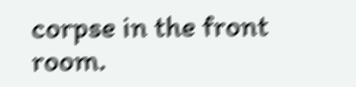corpse in the front room.